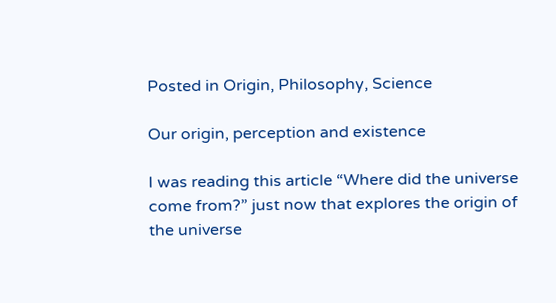Posted in Origin, Philosophy, Science

Our origin, perception and existence

I was reading this article “Where did the universe come from?” just now that explores the origin of the universe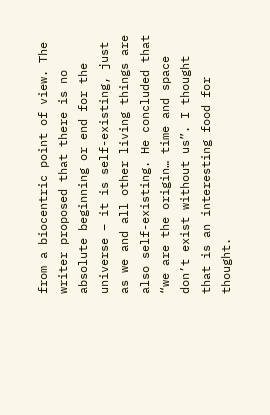from a biocentric point of view. The writer proposed that there is no absolute beginning or end for the universe – it is self-existing, just as we and all other living things are also self-existing. He concluded that “we are the origin… time and space don’t exist without us”. I thought that is an interesting food for thought.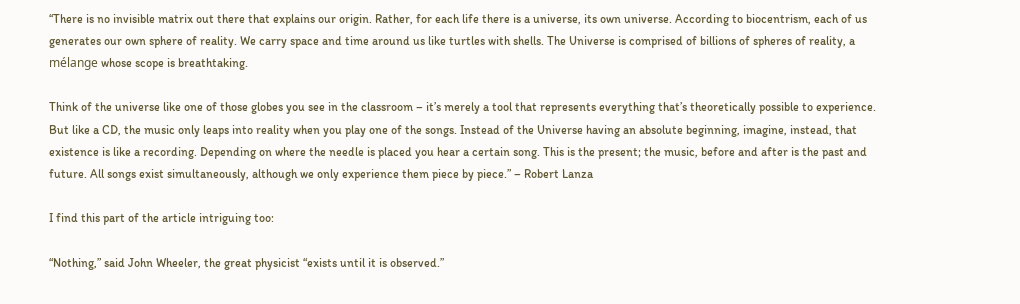“There is no invisible matrix out there that explains our origin. Rather, for each life there is a universe, its own universe. According to biocentrism, each of us generates our own sphere of reality. We carry space and time around us like turtles with shells. The Universe is comprised of billions of spheres of reality, a mélange whose scope is breathtaking.

Think of the universe like one of those globes you see in the classroom – it’s merely a tool that represents everything that’s theoretically possible to experience. But like a CD, the music only leaps into reality when you play one of the songs. Instead of the Universe having an absolute beginning, imagine, instead, that existence is like a recording. Depending on where the needle is placed you hear a certain song. This is the present; the music, before and after is the past and future. All songs exist simultaneously, although we only experience them piece by piece.” – Robert Lanza

I find this part of the article intriguing too:

“Nothing,” said John Wheeler, the great physicist “exists until it is observed.”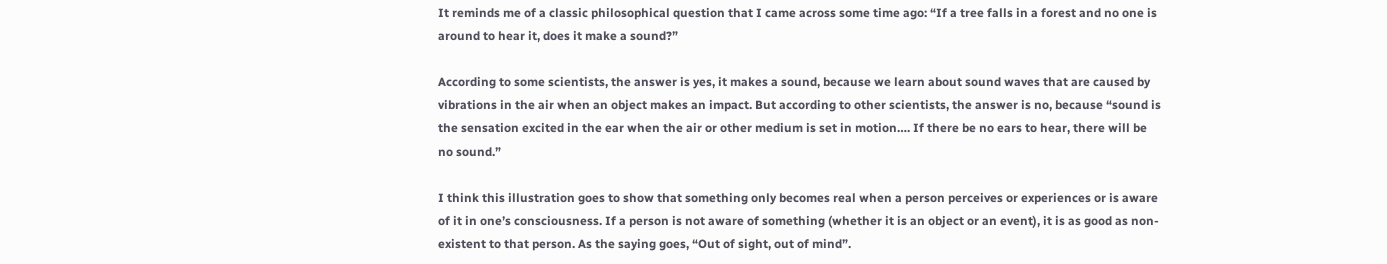It reminds me of a classic philosophical question that I came across some time ago: “If a tree falls in a forest and no one is around to hear it, does it make a sound?”

According to some scientists, the answer is yes, it makes a sound, because we learn about sound waves that are caused by vibrations in the air when an object makes an impact. But according to other scientists, the answer is no, because “sound is the sensation excited in the ear when the air or other medium is set in motion…. If there be no ears to hear, there will be no sound.”

I think this illustration goes to show that something only becomes real when a person perceives or experiences or is aware of it in one’s consciousness. If a person is not aware of something (whether it is an object or an event), it is as good as non-existent to that person. As the saying goes, “Out of sight, out of mind”.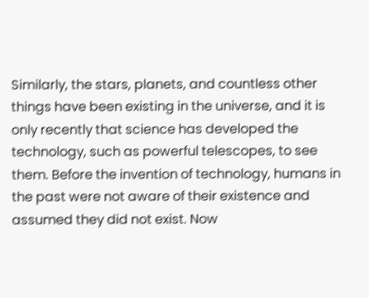Similarly, the stars, planets, and countless other things have been existing in the universe, and it is only recently that science has developed the technology, such as powerful telescopes, to see them. Before the invention of technology, humans in the past were not aware of their existence and assumed they did not exist. Now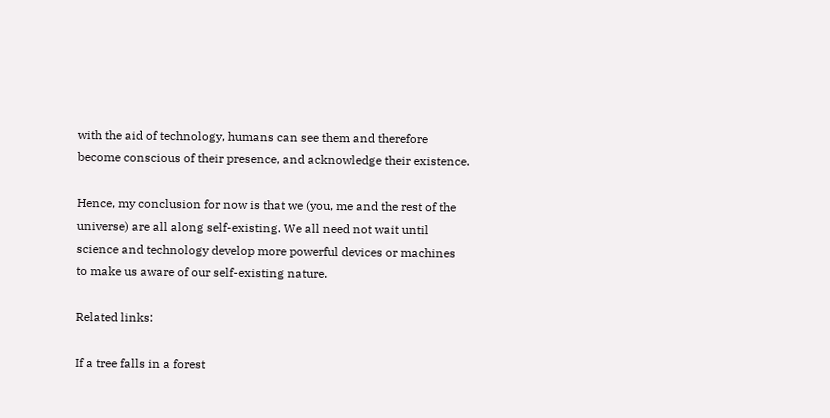with the aid of technology, humans can see them and therefore become conscious of their presence, and acknowledge their existence.

Hence, my conclusion for now is that we (you, me and the rest of the universe) are all along self-existing. We all need not wait until science and technology develop more powerful devices or machines to make us aware of our self-existing nature.

Related links:

If a tree falls in a forest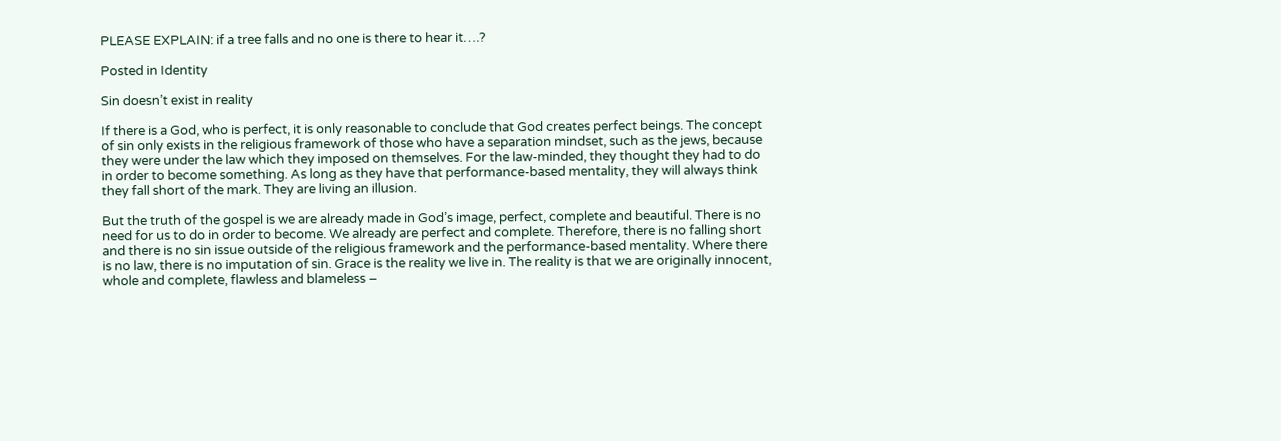PLEASE EXPLAIN: if a tree falls and no one is there to hear it….?

Posted in Identity

Sin doesn’t exist in reality

If there is a God, who is perfect, it is only reasonable to conclude that God creates perfect beings. The concept of sin only exists in the religious framework of those who have a separation mindset, such as the jews, because they were under the law which they imposed on themselves. For the law-minded, they thought they had to do in order to become something. As long as they have that performance-based mentality, they will always think they fall short of the mark. They are living an illusion.

But the truth of the gospel is we are already made in God’s image, perfect, complete and beautiful. There is no need for us to do in order to become. We already are perfect and complete. Therefore, there is no falling short and there is no sin issue outside of the religious framework and the performance-based mentality. Where there is no law, there is no imputation of sin. Grace is the reality we live in. The reality is that we are originally innocent, whole and complete, flawless and blameless –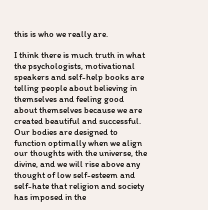this is who we really are.

I think there is much truth in what the psychologists, motivational speakers and self-help books are telling people about believing in themselves and feeling good about themselves because we are created beautiful and successful. Our bodies are designed to function optimally when we align our thoughts with the universe, the divine, and we will rise above any thought of low self-esteem and self-hate that religion and society has imposed in the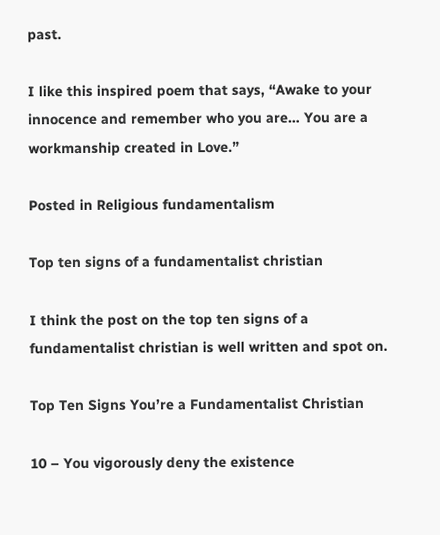past.

I like this inspired poem that says, “Awake to your innocence and remember who you are… You are a workmanship created in Love.”

Posted in Religious fundamentalism

Top ten signs of a fundamentalist christian

I think the post on the top ten signs of a fundamentalist christian is well written and spot on.

Top Ten Signs You’re a Fundamentalist Christian

10 – You vigorously deny the existence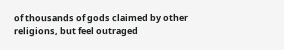of thousands of gods claimed by other religions, but feel outraged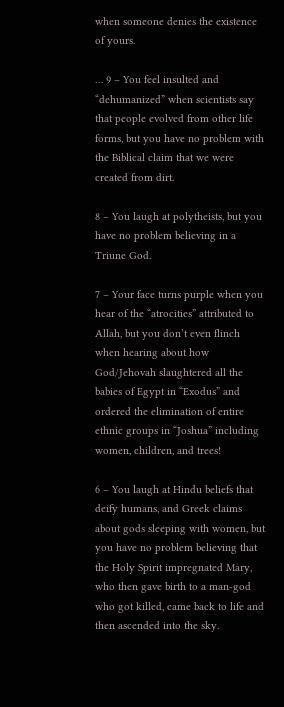when someone denies the existence of yours.

… 9 – You feel insulted and “dehumanized” when scientists say that people evolved from other life forms, but you have no problem with the Biblical claim that we were created from dirt.

8 – You laugh at polytheists, but you have no problem believing in a Triune God.

7 – Your face turns purple when you hear of the “atrocities” attributed to Allah, but you don’t even flinch when hearing about how God/Jehovah slaughtered all the babies of Egypt in “Exodus” and ordered the elimination of entire ethnic groups in “Joshua” including women, children, and trees!

6 – You laugh at Hindu beliefs that deify humans, and Greek claims about gods sleeping with women, but you have no problem believing that the Holy Spirit impregnated Mary, who then gave birth to a man-god who got killed, came back to life and then ascended into the sky.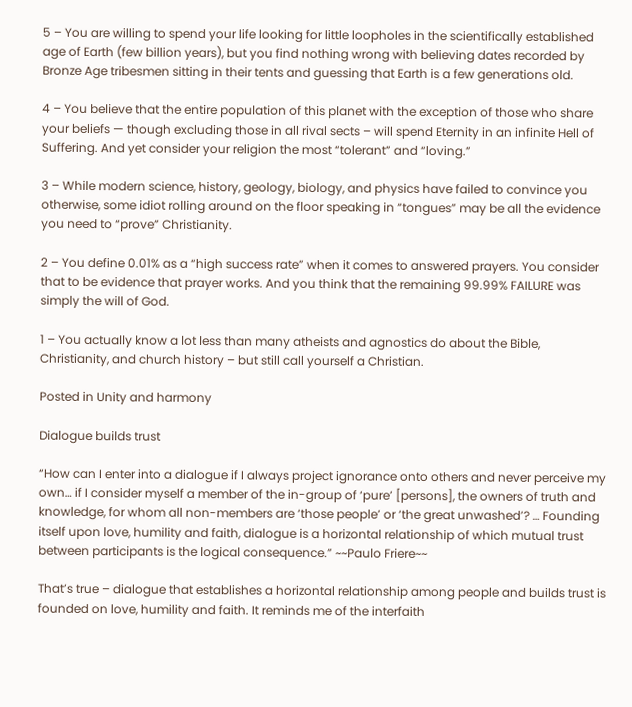5 – You are willing to spend your life looking for little loopholes in the scientifically established age of Earth (few billion years), but you find nothing wrong with believing dates recorded by Bronze Age tribesmen sitting in their tents and guessing that Earth is a few generations old.

4 – You believe that the entire population of this planet with the exception of those who share your beliefs — though excluding those in all rival sects – will spend Eternity in an infinite Hell of Suffering. And yet consider your religion the most “tolerant” and “loving.”

3 – While modern science, history, geology, biology, and physics have failed to convince you otherwise, some idiot rolling around on the floor speaking in “tongues” may be all the evidence you need to “prove” Christianity.

2 – You define 0.01% as a “high success rate” when it comes to answered prayers. You consider that to be evidence that prayer works. And you think that the remaining 99.99% FAILURE was simply the will of God.

1 – You actually know a lot less than many atheists and agnostics do about the Bible, Christianity, and church history – but still call yourself a Christian.

Posted in Unity and harmony

Dialogue builds trust

“How can I enter into a dialogue if I always project ignorance onto others and never perceive my own… if I consider myself a member of the in-group of ‘pure’ [persons], the owners of truth and knowledge, for whom all non-members are ‘those people’ or ‘the great unwashed’? … Founding itself upon love, humility and faith, dialogue is a horizontal relationship of which mutual trust between participants is the logical consequence.” ~~Paulo Friere~~

That’s true – dialogue that establishes a horizontal relationship among people and builds trust is founded on love, humility and faith. It reminds me of the interfaith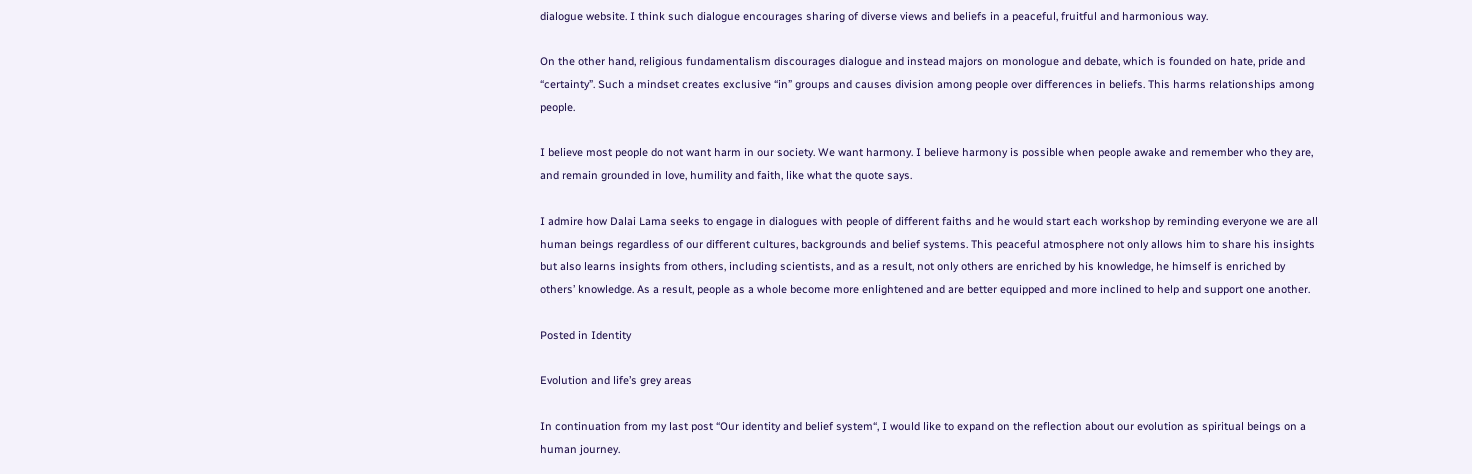dialogue website. I think such dialogue encourages sharing of diverse views and beliefs in a peaceful, fruitful and harmonious way.

On the other hand, religious fundamentalism discourages dialogue and instead majors on monologue and debate, which is founded on hate, pride and “certainty”. Such a mindset creates exclusive “in” groups and causes division among people over differences in beliefs. This harms relationships among people.

I believe most people do not want harm in our society. We want harmony. I believe harmony is possible when people awake and remember who they are, and remain grounded in love, humility and faith, like what the quote says.

I admire how Dalai Lama seeks to engage in dialogues with people of different faiths and he would start each workshop by reminding everyone we are all human beings regardless of our different cultures, backgrounds and belief systems. This peaceful atmosphere not only allows him to share his insights but also learns insights from others, including scientists, and as a result, not only others are enriched by his knowledge, he himself is enriched by others’ knowledge. As a result, people as a whole become more enlightened and are better equipped and more inclined to help and support one another.

Posted in Identity

Evolution and life’s grey areas

In continuation from my last post “Our identity and belief system“, I would like to expand on the reflection about our evolution as spiritual beings on a human journey.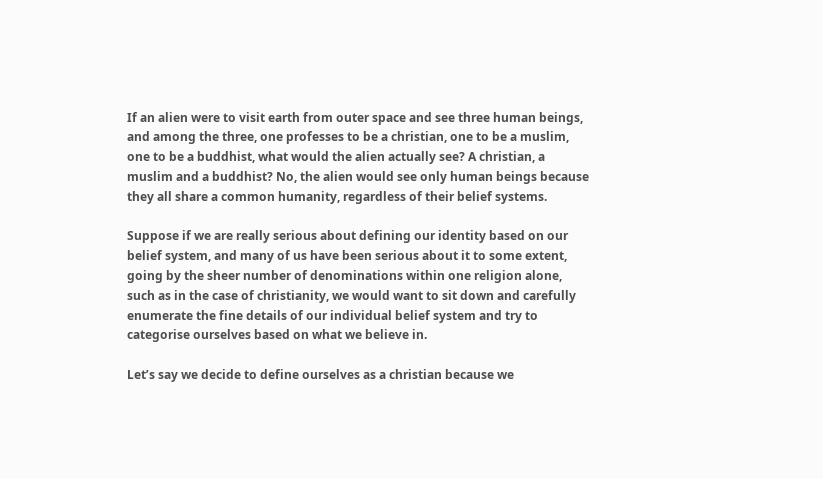If an alien were to visit earth from outer space and see three human beings, and among the three, one professes to be a christian, one to be a muslim, one to be a buddhist, what would the alien actually see? A christian, a muslim and a buddhist? No, the alien would see only human beings because they all share a common humanity, regardless of their belief systems.

Suppose if we are really serious about defining our identity based on our belief system, and many of us have been serious about it to some extent, going by the sheer number of denominations within one religion alone, such as in the case of christianity, we would want to sit down and carefully enumerate the fine details of our individual belief system and try to categorise ourselves based on what we believe in.

Let’s say we decide to define ourselves as a christian because we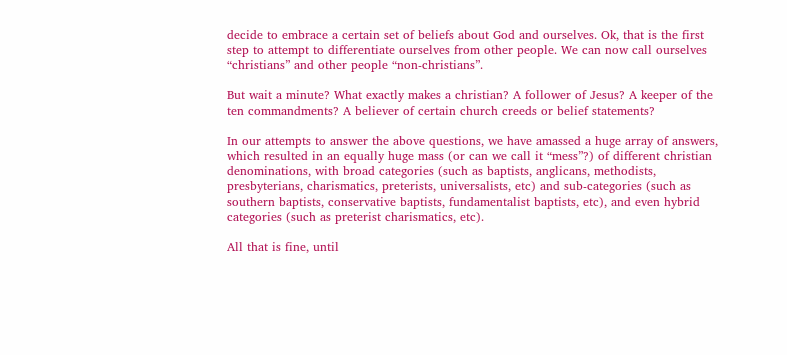decide to embrace a certain set of beliefs about God and ourselves. Ok, that is the first step to attempt to differentiate ourselves from other people. We can now call ourselves “christians” and other people “non-christians”.

But wait a minute? What exactly makes a christian? A follower of Jesus? A keeper of the ten commandments? A believer of certain church creeds or belief statements?

In our attempts to answer the above questions, we have amassed a huge array of answers, which resulted in an equally huge mass (or can we call it “mess”?) of different christian denominations, with broad categories (such as baptists, anglicans, methodists, presbyterians, charismatics, preterists, universalists, etc) and sub-categories (such as southern baptists, conservative baptists, fundamentalist baptists, etc), and even hybrid categories (such as preterist charismatics, etc).

All that is fine, until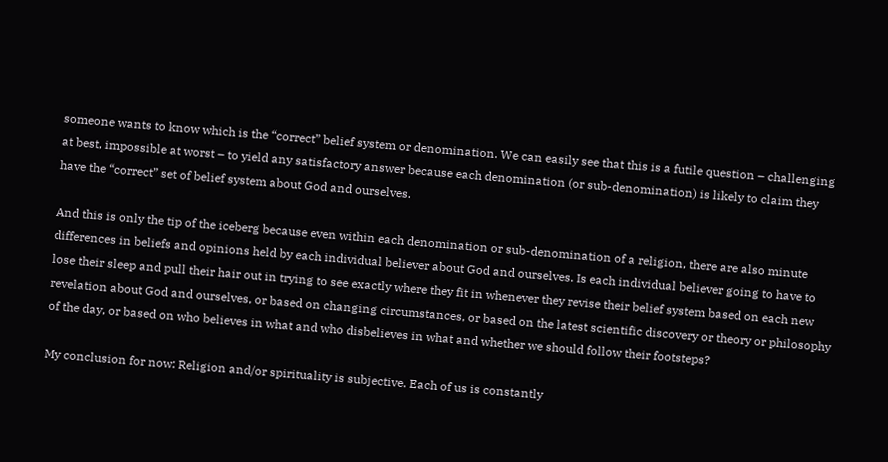someone wants to know which is the “correct” belief system or denomination. We can easily see that this is a futile question – challenging at best, impossible at worst – to yield any satisfactory answer because each denomination (or sub-denomination) is likely to claim they have the “correct” set of belief system about God and ourselves.

And this is only the tip of the iceberg because even within each denomination or sub-denomination of a religion, there are also minute differences in beliefs and opinions held by each individual believer about God and ourselves. Is each individual believer going to have to lose their sleep and pull their hair out in trying to see exactly where they fit in whenever they revise their belief system based on each new revelation about God and ourselves, or based on changing circumstances, or based on the latest scientific discovery or theory or philosophy of the day, or based on who believes in what and who disbelieves in what and whether we should follow their footsteps?

My conclusion for now: Religion and/or spirituality is subjective. Each of us is constantly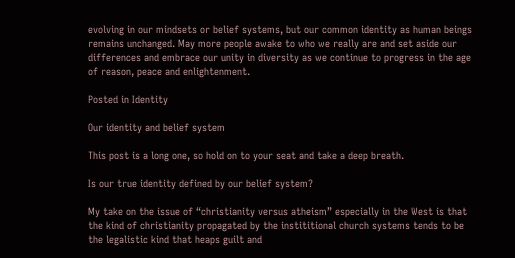evolving in our mindsets or belief systems, but our common identity as human beings remains unchanged. May more people awake to who we really are and set aside our differences and embrace our unity in diversity as we continue to progress in the age of reason, peace and enlightenment.

Posted in Identity

Our identity and belief system

This post is a long one, so hold on to your seat and take a deep breath.

Is our true identity defined by our belief system?

My take on the issue of “christianity versus atheism” especially in the West is that the kind of christianity propagated by the instititional church systems tends to be the legalistic kind that heaps guilt and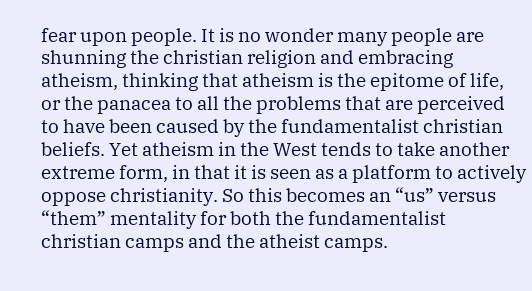fear upon people. It is no wonder many people are shunning the christian religion and embracing atheism, thinking that atheism is the epitome of life, or the panacea to all the problems that are perceived to have been caused by the fundamentalist christian beliefs. Yet atheism in the West tends to take another extreme form, in that it is seen as a platform to actively oppose christianity. So this becomes an “us” versus “them” mentality for both the fundamentalist christian camps and the atheist camps.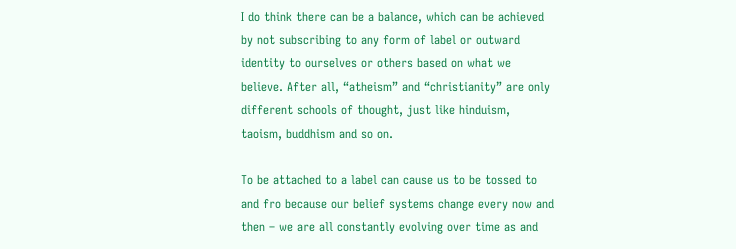I do think there can be a balance, which can be achieved by not subscribing to any form of label or outward identity to ourselves or others based on what we believe. After all, “atheism” and “christianity” are only different schools of thought, just like hinduism, taoism, buddhism and so on.

To be attached to a label can cause us to be tossed to and fro because our belief systems change every now and then – we are all constantly evolving over time as and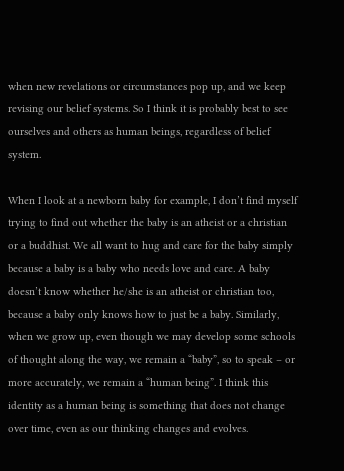when new revelations or circumstances pop up, and we keep revising our belief systems. So I think it is probably best to see ourselves and others as human beings, regardless of belief system.

When I look at a newborn baby for example, I don’t find myself trying to find out whether the baby is an atheist or a christian or a buddhist. We all want to hug and care for the baby simply because a baby is a baby who needs love and care. A baby doesn’t know whether he/she is an atheist or christian too, because a baby only knows how to just be a baby. Similarly, when we grow up, even though we may develop some schools of thought along the way, we remain a “baby”, so to speak – or more accurately, we remain a “human being”. I think this identity as a human being is something that does not change over time, even as our thinking changes and evolves.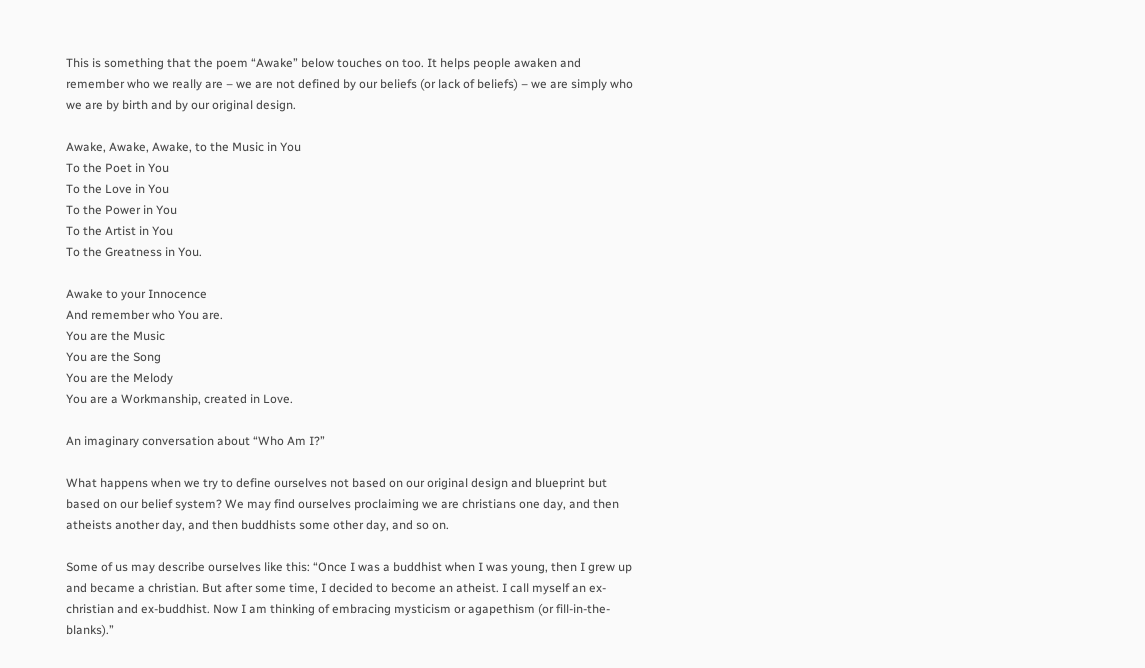This is something that the poem “Awake” below touches on too. It helps people awaken and remember who we really are – we are not defined by our beliefs (or lack of beliefs) – we are simply who we are by birth and by our original design.

Awake, Awake, Awake, to the Music in You
To the Poet in You
To the Love in You
To the Power in You
To the Artist in You
To the Greatness in You.

Awake to your Innocence
And remember who You are.
You are the Music
You are the Song
You are the Melody
You are a Workmanship, created in Love.

An imaginary conversation about “Who Am I?”

What happens when we try to define ourselves not based on our original design and blueprint but based on our belief system? We may find ourselves proclaiming we are christians one day, and then atheists another day, and then buddhists some other day, and so on.

Some of us may describe ourselves like this: “Once I was a buddhist when I was young, then I grew up and became a christian. But after some time, I decided to become an atheist. I call myself an ex-christian and ex-buddhist. Now I am thinking of embracing mysticism or agapethism (or fill-in-the-blanks).”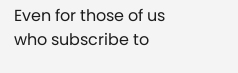Even for those of us who subscribe to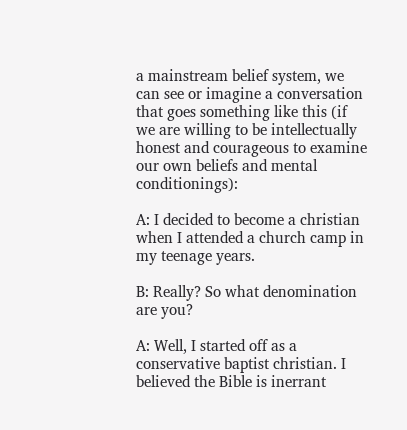a mainstream belief system, we can see or imagine a conversation that goes something like this (if we are willing to be intellectually honest and courageous to examine our own beliefs and mental conditionings):

A: I decided to become a christian when I attended a church camp in my teenage years.

B: Really? So what denomination are you?

A: Well, I started off as a conservative baptist christian. I believed the Bible is inerrant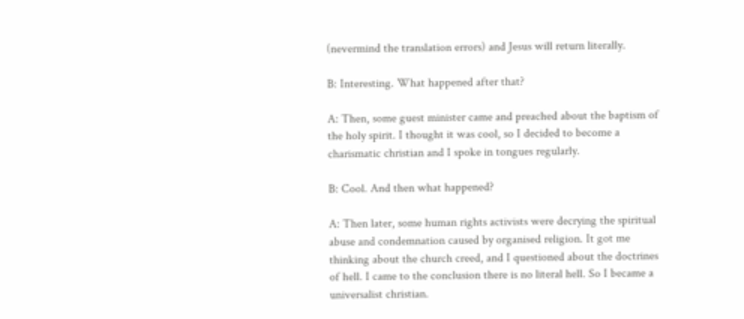(nevermind the translation errors) and Jesus will return literally.

B: Interesting. What happened after that?

A: Then, some guest minister came and preached about the baptism of the holy spirit. I thought it was cool, so I decided to become a charismatic christian and I spoke in tongues regularly.

B: Cool. And then what happened?

A: Then later, some human rights activists were decrying the spiritual abuse and condemnation caused by organised religion. It got me thinking about the church creed, and I questioned about the doctrines of hell. I came to the conclusion there is no literal hell. So I became a universalist christian.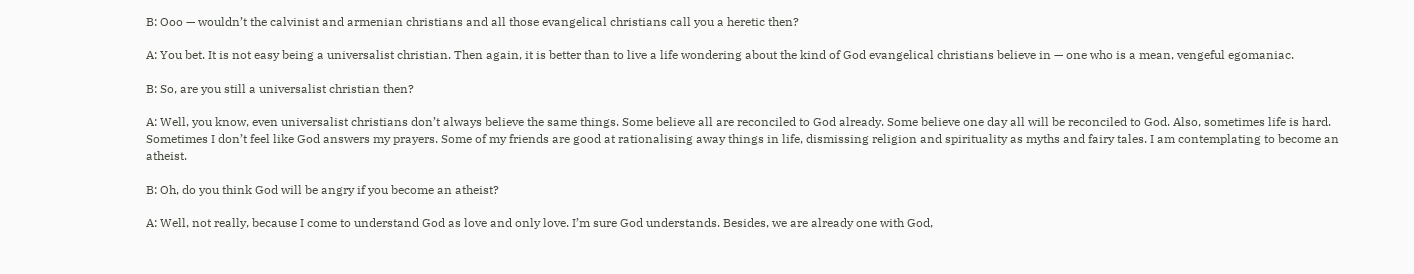B: Ooo — wouldn’t the calvinist and armenian christians and all those evangelical christians call you a heretic then?

A: You bet. It is not easy being a universalist christian. Then again, it is better than to live a life wondering about the kind of God evangelical christians believe in — one who is a mean, vengeful egomaniac.

B: So, are you still a universalist christian then?

A: Well, you know, even universalist christians don’t always believe the same things. Some believe all are reconciled to God already. Some believe one day all will be reconciled to God. Also, sometimes life is hard. Sometimes I don’t feel like God answers my prayers. Some of my friends are good at rationalising away things in life, dismissing religion and spirituality as myths and fairy tales. I am contemplating to become an atheist.

B: Oh, do you think God will be angry if you become an atheist?

A: Well, not really, because I come to understand God as love and only love. I’m sure God understands. Besides, we are already one with God,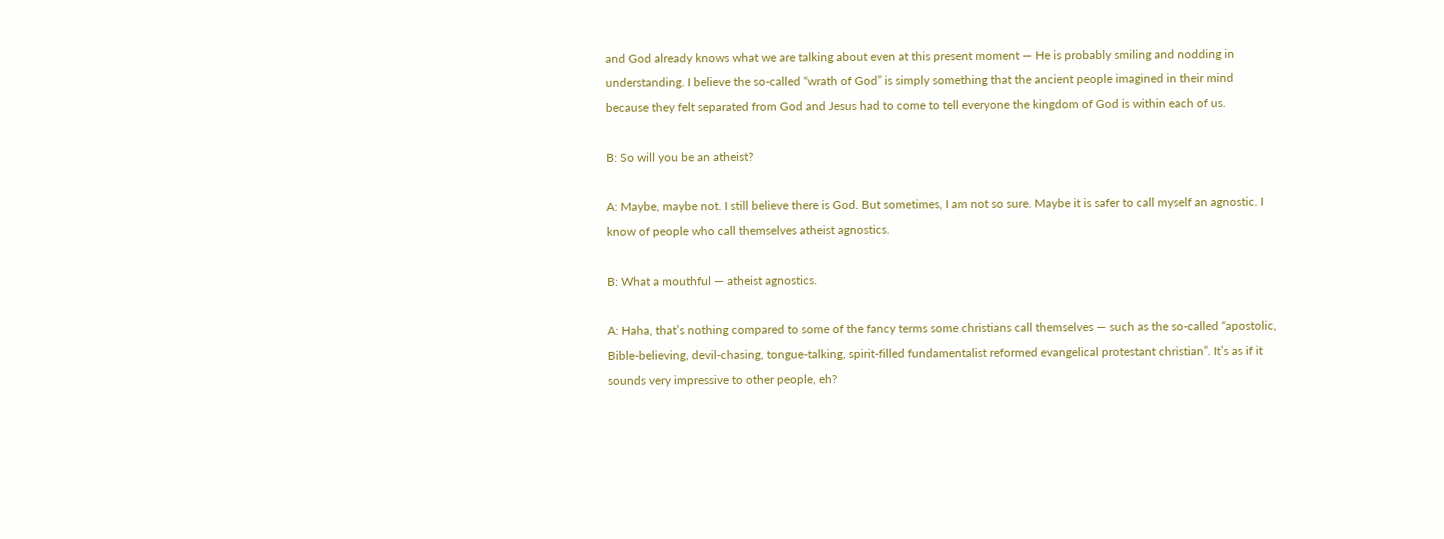and God already knows what we are talking about even at this present moment — He is probably smiling and nodding in understanding. I believe the so-called “wrath of God” is simply something that the ancient people imagined in their mind because they felt separated from God and Jesus had to come to tell everyone the kingdom of God is within each of us.

B: So will you be an atheist?

A: Maybe, maybe not. I still believe there is God. But sometimes, I am not so sure. Maybe it is safer to call myself an agnostic. I know of people who call themselves atheist agnostics.

B: What a mouthful — atheist agnostics.

A: Haha, that’s nothing compared to some of the fancy terms some christians call themselves — such as the so-called “apostolic, Bible-believing, devil-chasing, tongue-talking, spirit-filled fundamentalist reformed evangelical protestant christian”. It’s as if it sounds very impressive to other people, eh?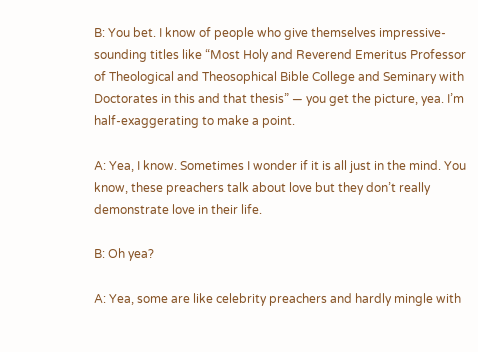B: You bet. I know of people who give themselves impressive-sounding titles like “Most Holy and Reverend Emeritus Professor of Theological and Theosophical Bible College and Seminary with Doctorates in this and that thesis” — you get the picture, yea. I’m half-exaggerating to make a point.

A: Yea, I know. Sometimes I wonder if it is all just in the mind. You know, these preachers talk about love but they don’t really demonstrate love in their life.

B: Oh yea?

A: Yea, some are like celebrity preachers and hardly mingle with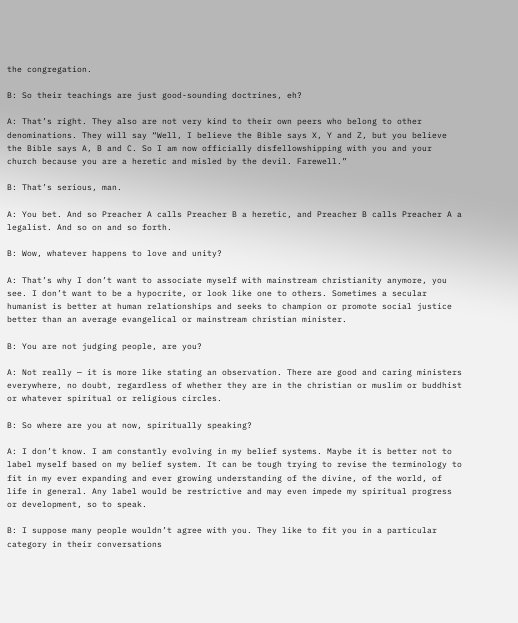the congregation.

B: So their teachings are just good-sounding doctrines, eh?

A: That’s right. They also are not very kind to their own peers who belong to other denominations. They will say “Well, I believe the Bible says X, Y and Z, but you believe the Bible says A, B and C. So I am now officially disfellowshipping with you and your church because you are a heretic and misled by the devil. Farewell.”

B: That’s serious, man.

A: You bet. And so Preacher A calls Preacher B a heretic, and Preacher B calls Preacher A a legalist. And so on and so forth.

B: Wow, whatever happens to love and unity?

A: That’s why I don’t want to associate myself with mainstream christianity anymore, you see. I don’t want to be a hypocrite, or look like one to others. Sometimes a secular humanist is better at human relationships and seeks to champion or promote social justice better than an average evangelical or mainstream christian minister.

B: You are not judging people, are you?

A: Not really — it is more like stating an observation. There are good and caring ministers everywhere, no doubt, regardless of whether they are in the christian or muslim or buddhist or whatever spiritual or religious circles.

B: So where are you at now, spiritually speaking?

A: I don’t know. I am constantly evolving in my belief systems. Maybe it is better not to label myself based on my belief system. It can be tough trying to revise the terminology to fit in my ever expanding and ever growing understanding of the divine, of the world, of life in general. Any label would be restrictive and may even impede my spiritual progress or development, so to speak.

B: I suppose many people wouldn’t agree with you. They like to fit you in a particular category in their conversations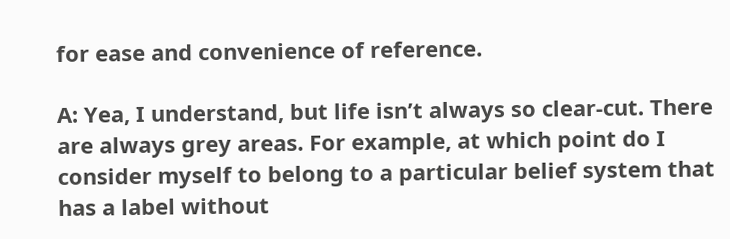for ease and convenience of reference.

A: Yea, I understand, but life isn’t always so clear-cut. There are always grey areas. For example, at which point do I consider myself to belong to a particular belief system that has a label without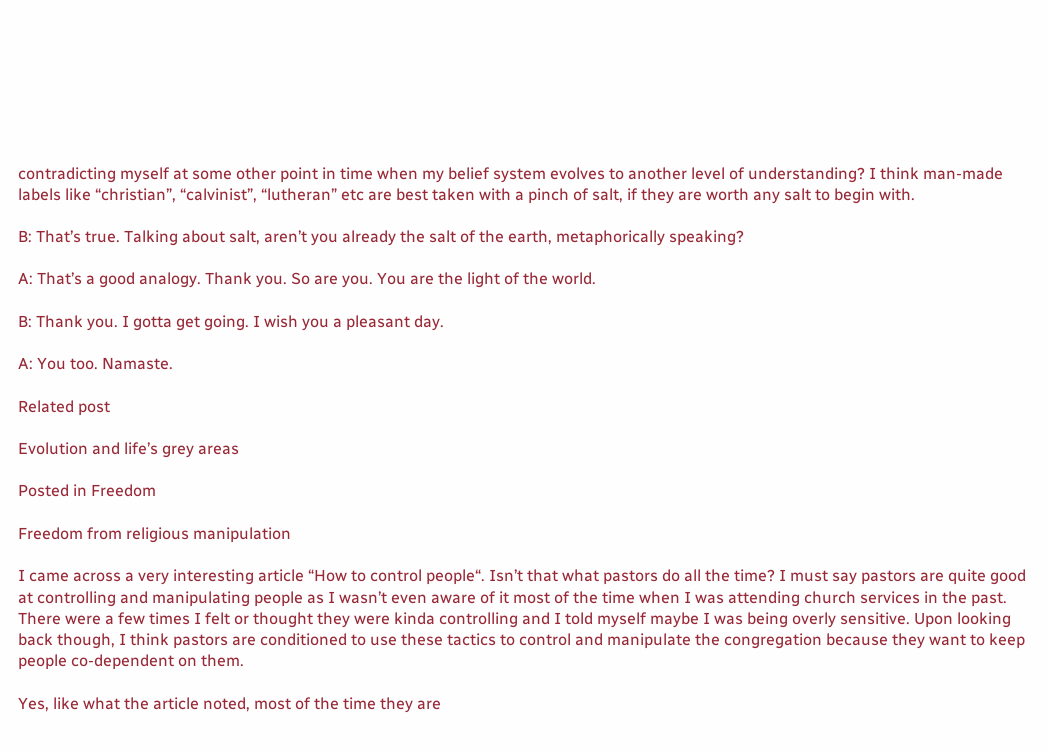contradicting myself at some other point in time when my belief system evolves to another level of understanding? I think man-made labels like “christian”, “calvinist”, “lutheran” etc are best taken with a pinch of salt, if they are worth any salt to begin with.

B: That’s true. Talking about salt, aren’t you already the salt of the earth, metaphorically speaking?

A: That’s a good analogy. Thank you. So are you. You are the light of the world.

B: Thank you. I gotta get going. I wish you a pleasant day.

A: You too. Namaste.

Related post

Evolution and life’s grey areas

Posted in Freedom

Freedom from religious manipulation

I came across a very interesting article “How to control people“. Isn’t that what pastors do all the time? I must say pastors are quite good at controlling and manipulating people as I wasn’t even aware of it most of the time when I was attending church services in the past. There were a few times I felt or thought they were kinda controlling and I told myself maybe I was being overly sensitive. Upon looking back though, I think pastors are conditioned to use these tactics to control and manipulate the congregation because they want to keep people co-dependent on them.

Yes, like what the article noted, most of the time they are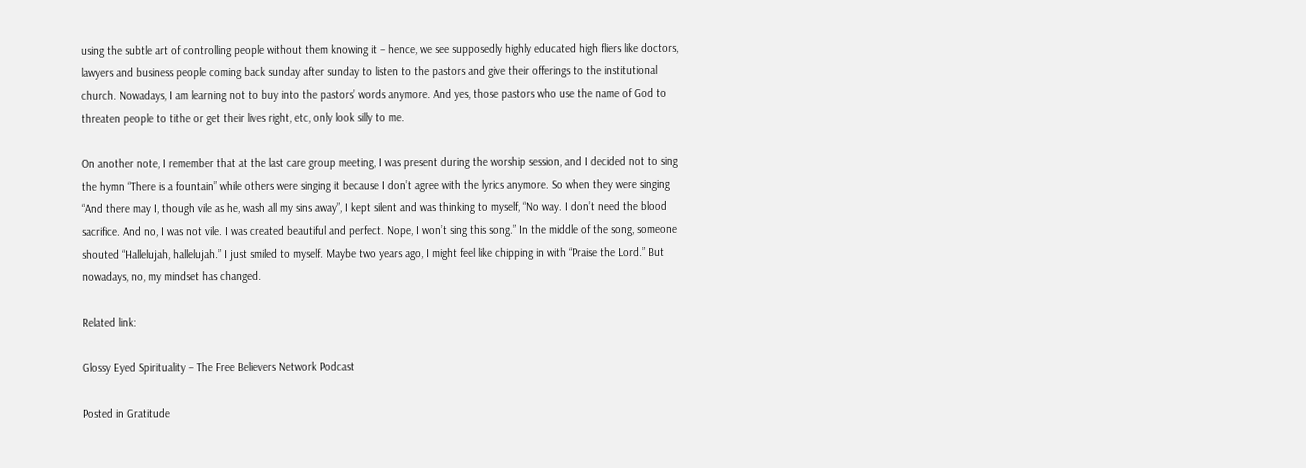using the subtle art of controlling people without them knowing it – hence, we see supposedly highly educated high fliers like doctors, lawyers and business people coming back sunday after sunday to listen to the pastors and give their offerings to the institutional church. Nowadays, I am learning not to buy into the pastors’ words anymore. And yes, those pastors who use the name of God to threaten people to tithe or get their lives right, etc, only look silly to me.

On another note, I remember that at the last care group meeting, I was present during the worship session, and I decided not to sing the hymn “There is a fountain” while others were singing it because I don’t agree with the lyrics anymore. So when they were singing “And there may I, though vile as he, wash all my sins away”, I kept silent and was thinking to myself, “No way. I don’t need the blood sacrifice. And no, I was not vile. I was created beautiful and perfect. Nope, I won’t sing this song.” In the middle of the song, someone shouted “Hallelujah, hallelujah.” I just smiled to myself. Maybe two years ago, I might feel like chipping in with “Praise the Lord.” But nowadays, no, my mindset has changed.

Related link:

Glossy Eyed Spirituality – The Free Believers Network Podcast

Posted in Gratitude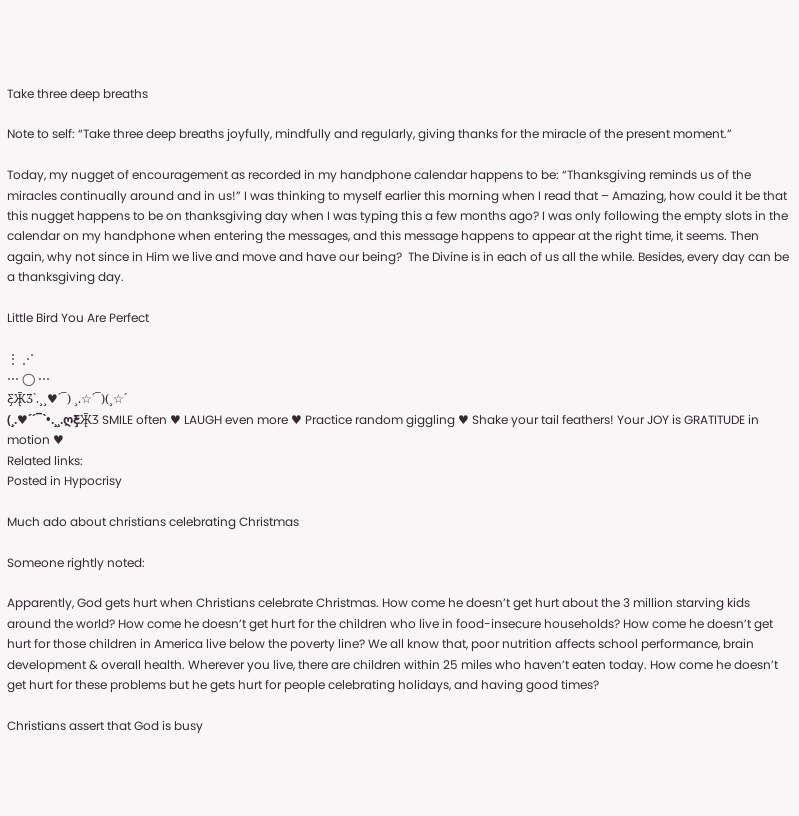Take three deep breaths

Note to self: “Take three deep breaths joyfully, mindfully and regularly, giving thanks for the miracle of the present moment.”

Today, my nugget of encouragement as recorded in my handphone calendar happens to be: “Thanksgiving reminds us of the miracles continually around and in us!” I was thinking to myself earlier this morning when I read that – Amazing, how could it be that this nugget happens to be on thanksgiving day when I was typing this a few months ago? I was only following the empty slots in the calendar on my handphone when entering the messages, and this message happens to appear at the right time, it seems. Then again, why not since in Him we live and move and have our being?  The Divine is in each of us all the while. Besides, every day can be a thanksgiving day.

Little Bird You Are Perfect

⋮ ⋰
⋯ ◯ ⋯
Ƹ̵̡Ӝ̵̨̄Ʒ`.¸¸♥´¯) ¸.☆´¯)(¸☆´
(¸.♥´´¯`•.¸¸.ღƸ̵̡Ӝ̵̨̄Ʒ SMILE often ♥ LAUGH even more ♥ Practice random giggling ♥ Shake your tail feathers! Your JOY is GRATITUDE in motion ♥
Related links:
Posted in Hypocrisy

Much ado about christians celebrating Christmas

Someone rightly noted:

Apparently, God gets hurt when Christians celebrate Christmas. How come he doesn’t get hurt about the 3 million starving kids around the world? How come he doesn’t get hurt for the children who live in food-insecure households? How come he doesn’t get hurt for those children in America live below the poverty line? We all know that, poor nutrition affects school performance, brain development & overall health. Wherever you live, there are children within 25 miles who haven’t eaten today. How come he doesn’t get hurt for these problems but he gets hurt for people celebrating holidays, and having good times?

Christians assert that God is busy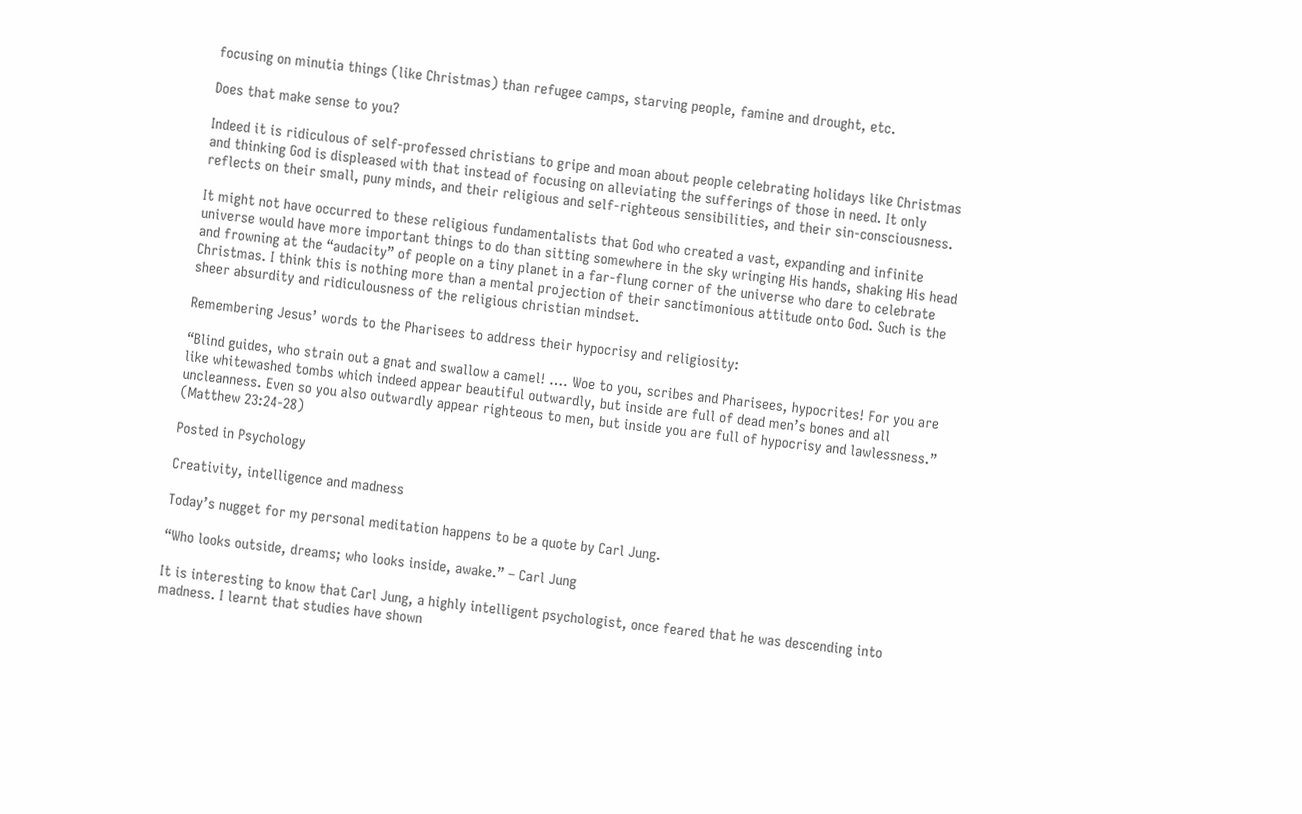focusing on minutia things (like Christmas) than refugee camps, starving people, famine and drought, etc.

Does that make sense to you?

Indeed it is ridiculous of self-professed christians to gripe and moan about people celebrating holidays like Christmas and thinking God is displeased with that instead of focusing on alleviating the sufferings of those in need. It only reflects on their small, puny minds, and their religious and self-righteous sensibilities, and their sin-consciousness.

It might not have occurred to these religious fundamentalists that God who created a vast, expanding and infinite universe would have more important things to do than sitting somewhere in the sky wringing His hands, shaking His head and frowning at the “audacity” of people on a tiny planet in a far-flung corner of the universe who dare to celebrate Christmas. I think this is nothing more than a mental projection of their sanctimonious attitude onto God. Such is the sheer absurdity and ridiculousness of the religious christian mindset.

Remembering Jesus’ words to the Pharisees to address their hypocrisy and religiosity:

“Blind guides, who strain out a gnat and swallow a camel! …. Woe to you, scribes and Pharisees, hypocrites! For you are like whitewashed tombs which indeed appear beautiful outwardly, but inside are full of dead men’s bones and all uncleanness. Even so you also outwardly appear righteous to men, but inside you are full of hypocrisy and lawlessness.” (Matthew 23:24-28)

Posted in Psychology

Creativity, intelligence and madness

Today’s nugget for my personal meditation happens to be a quote by Carl Jung.

“Who looks outside, dreams; who looks inside, awake.” – Carl Jung

It is interesting to know that Carl Jung, a highly intelligent psychologist, once feared that he was descending into madness. I learnt that studies have shown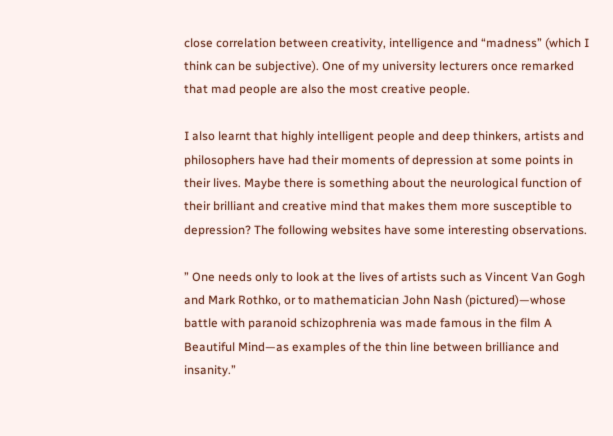close correlation between creativity, intelligence and “madness” (which I think can be subjective). One of my university lecturers once remarked that mad people are also the most creative people.

I also learnt that highly intelligent people and deep thinkers, artists and philosophers have had their moments of depression at some points in their lives. Maybe there is something about the neurological function of their brilliant and creative mind that makes them more susceptible to depression? The following websites have some interesting observations.

” One needs only to look at the lives of artists such as Vincent Van Gogh and Mark Rothko, or to mathematician John Nash (pictured)—whose battle with paranoid schizophrenia was made famous in the film A Beautiful Mind—as examples of the thin line between brilliance and insanity.”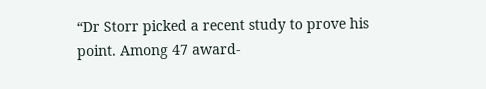“Dr Storr picked a recent study to prove his point. Among 47 award-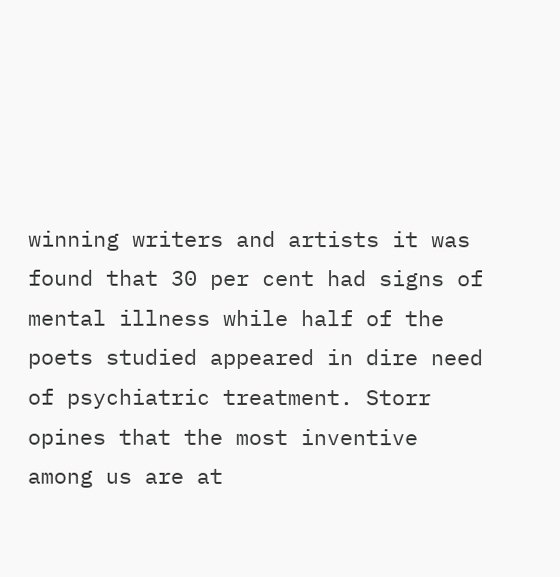winning writers and artists it was found that 30 per cent had signs of mental illness while half of the poets studied appeared in dire need of psychiatric treatment. Storr opines that the most inventive among us are at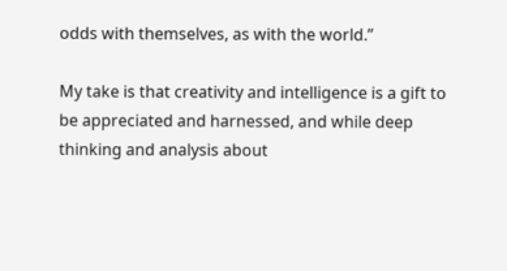odds with themselves, as with the world.”

My take is that creativity and intelligence is a gift to be appreciated and harnessed, and while deep thinking and analysis about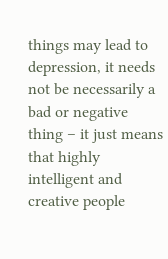things may lead to depression, it needs not be necessarily a bad or negative thing – it just means that highly intelligent and creative people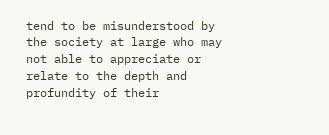tend to be misunderstood by the society at large who may not able to appreciate or relate to the depth and profundity of their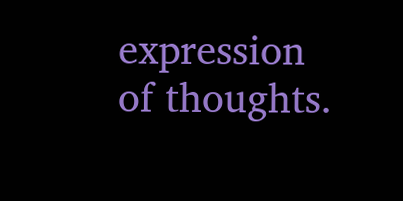expression of thoughts.